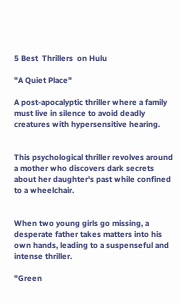5 Best  Thrillers  on Hulu

"A Quiet Place"

A post-apocalyptic thriller where a family must live in silence to avoid deadly creatures with hypersensitive hearing.


This psychological thriller revolves around a mother who discovers dark secrets about her daughter's past while confined to a wheelchair.


When two young girls go missing, a desperate father takes matters into his own hands, leading to a suspenseful and intense thriller.

"Green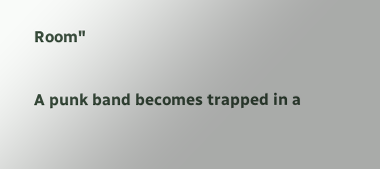Room"

A punk band becomes trapped in a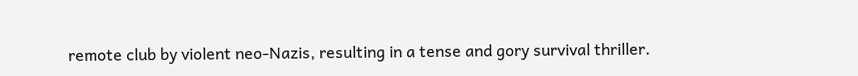remote club by violent neo-Nazis, resulting in a tense and gory survival thriller.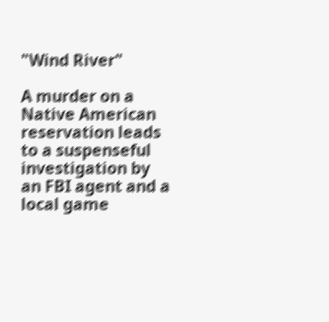"Wind River"

A murder on a Native American reservation leads to a suspenseful investigation by an FBI agent and a local game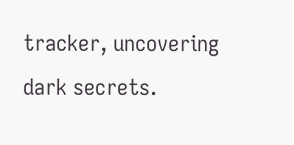tracker, uncovering dark secrets.